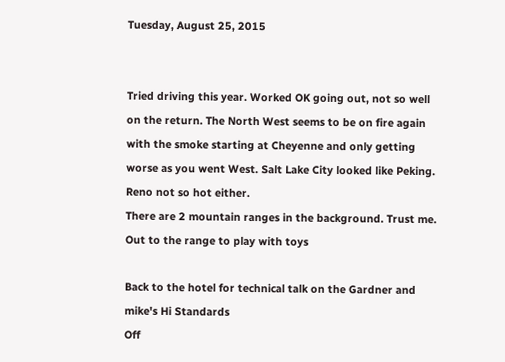Tuesday, August 25, 2015


Tried driving this year. Worked OK going out, not so well on the return. The North West seems to be on fire again with the smoke starting at Cheyenne and only getting worse as you went West. Salt Lake City looked like Peking. Reno not so hot either.
There are 2 mountain ranges in the background. Trust me.
Out to the range to play with toys

Back to the hotel for technical talk on the Gardner and mike's Hi Standards
Off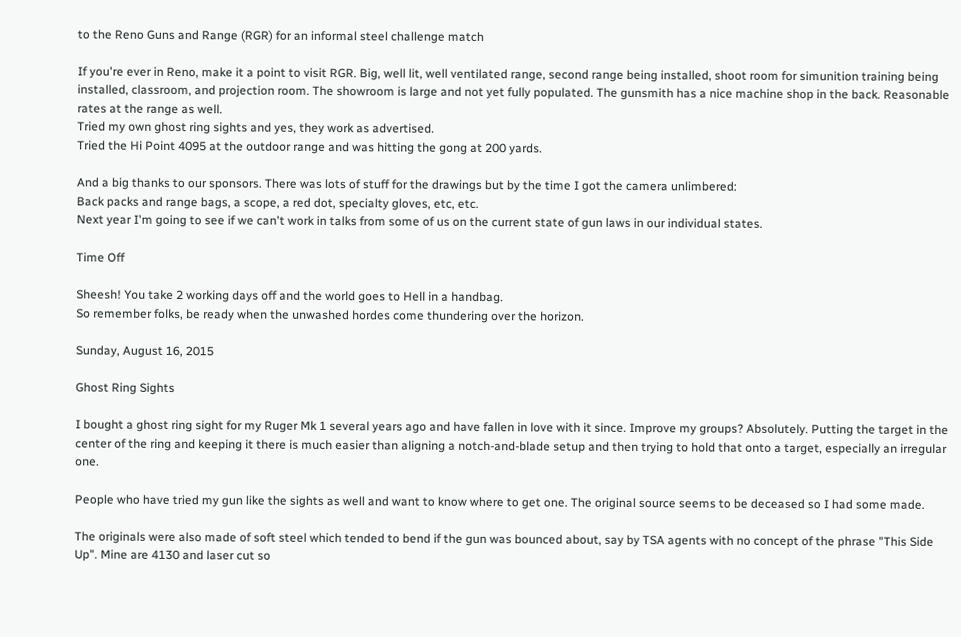to the Reno Guns and Range (RGR) for an informal steel challenge match

If you're ever in Reno, make it a point to visit RGR. Big, well lit, well ventilated range, second range being installed, shoot room for simunition training being installed, classroom, and projection room. The showroom is large and not yet fully populated. The gunsmith has a nice machine shop in the back. Reasonable rates at the range as well.
Tried my own ghost ring sights and yes, they work as advertised.
Tried the Hi Point 4095 at the outdoor range and was hitting the gong at 200 yards.

And a big thanks to our sponsors. There was lots of stuff for the drawings but by the time I got the camera unlimbered:
Back packs and range bags, a scope, a red dot, specialty gloves, etc, etc.
Next year I'm going to see if we can't work in talks from some of us on the current state of gun laws in our individual states.

Time Off

Sheesh! You take 2 working days off and the world goes to Hell in a handbag.
So remember folks, be ready when the unwashed hordes come thundering over the horizon.

Sunday, August 16, 2015

Ghost Ring Sights

I bought a ghost ring sight for my Ruger Mk 1 several years ago and have fallen in love with it since. Improve my groups? Absolutely. Putting the target in the center of the ring and keeping it there is much easier than aligning a notch-and-blade setup and then trying to hold that onto a target, especially an irregular one.

People who have tried my gun like the sights as well and want to know where to get one. The original source seems to be deceased so I had some made.

The originals were also made of soft steel which tended to bend if the gun was bounced about, say by TSA agents with no concept of the phrase "This Side Up". Mine are 4130 and laser cut so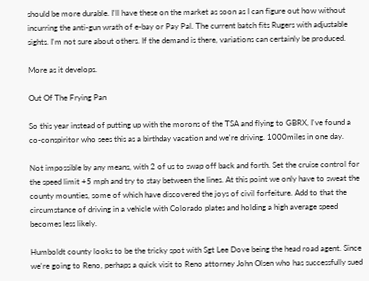should be more durable. I'll have these on the market as soon as I can figure out how without incurring the anti-gun wrath of e-bay or Pay Pal. The current batch fits Rugers with adjustable sights. I'm not sure about others. If the demand is there, variations can certainly be produced.

More as it develops.

Out Of The Frying Pan

So this year instead of putting up with the morons of the TSA and flying to GBRX, I've found a co-conspiritor who sees this as a birthday vacation and we're driving. 1000miles in one day.

Not impossible by any means, with 2 of us to swap off back and forth. Set the cruise control for the speed limit +5 mph and try to stay between the lines. At this point we only have to sweat the county mounties, some of which have discovered the joys of civil forfeiture. Add to that the circumstance of driving in a vehicle with Colorado plates and holding a high average speed becomes less likely.

Humboldt county looks to be the tricky spot with Sgt Lee Dove being the head road agent. Since we're going to Reno, perhaps a quick visit to Reno attorney John Olsen who has successfully sued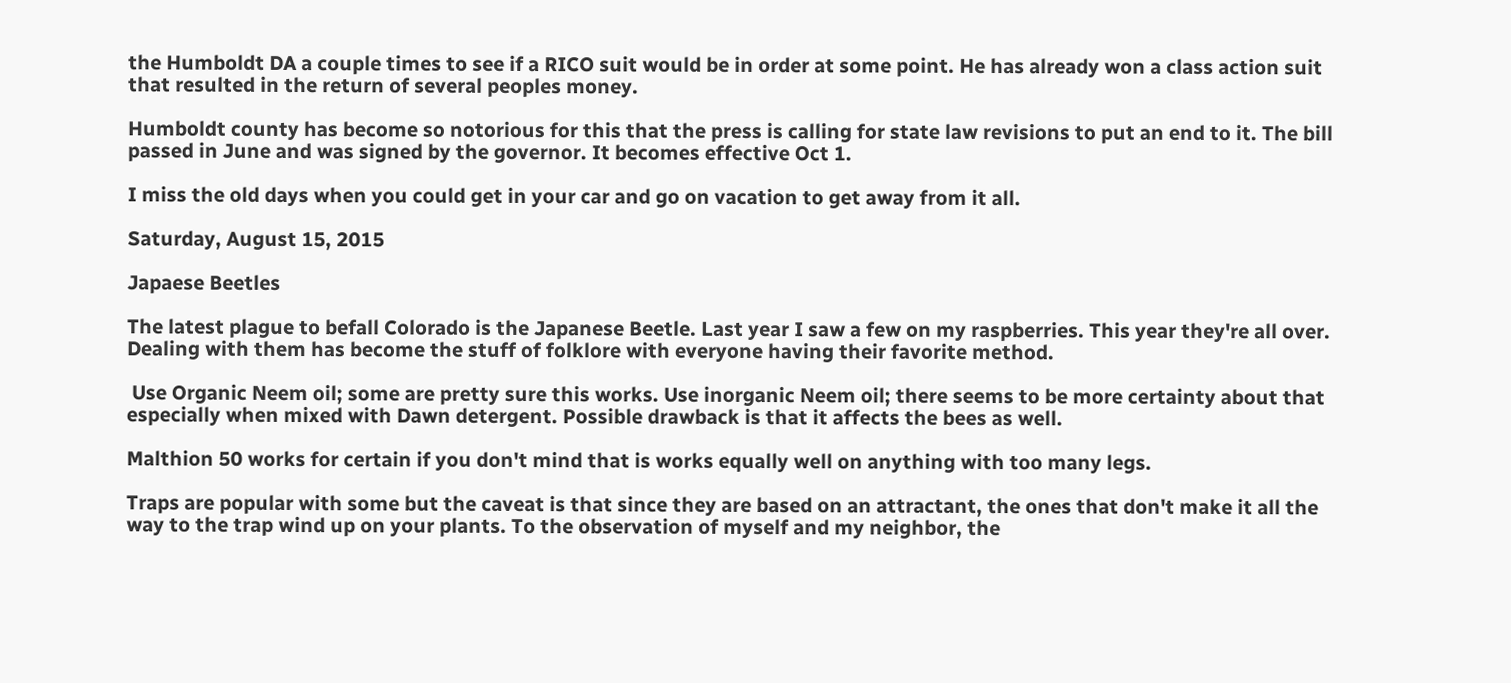the Humboldt DA a couple times to see if a RICO suit would be in order at some point. He has already won a class action suit that resulted in the return of several peoples money.

Humboldt county has become so notorious for this that the press is calling for state law revisions to put an end to it. The bill passed in June and was signed by the governor. It becomes effective Oct 1.

I miss the old days when you could get in your car and go on vacation to get away from it all.

Saturday, August 15, 2015

Japaese Beetles

The latest plague to befall Colorado is the Japanese Beetle. Last year I saw a few on my raspberries. This year they're all over. Dealing with them has become the stuff of folklore with everyone having their favorite method.

 Use Organic Neem oil; some are pretty sure this works. Use inorganic Neem oil; there seems to be more certainty about that especially when mixed with Dawn detergent. Possible drawback is that it affects the bees as well.

Malthion 50 works for certain if you don't mind that is works equally well on anything with too many legs.

Traps are popular with some but the caveat is that since they are based on an attractant, the ones that don't make it all the way to the trap wind up on your plants. To the observation of myself and my neighbor, the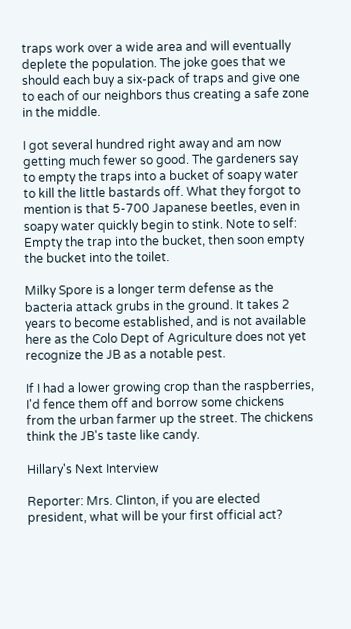traps work over a wide area and will eventually deplete the population. The joke goes that we should each buy a six-pack of traps and give one to each of our neighbors thus creating a safe zone in the middle.

I got several hundred right away and am now getting much fewer so good. The gardeners say to empty the traps into a bucket of soapy water to kill the little bastards off. What they forgot to mention is that 5-700 Japanese beetles, even in soapy water quickly begin to stink. Note to self: Empty the trap into the bucket, then soon empty the bucket into the toilet.

Milky Spore is a longer term defense as the bacteria attack grubs in the ground. It takes 2 years to become established, and is not available here as the Colo Dept of Agriculture does not yet recognize the JB as a notable pest.

If I had a lower growing crop than the raspberries, I'd fence them off and borrow some chickens from the urban farmer up the street. The chickens think the JB's taste like candy.

Hillary's Next Interview

Reporter: Mrs. Clinton, if you are elected president, what will be your first official act?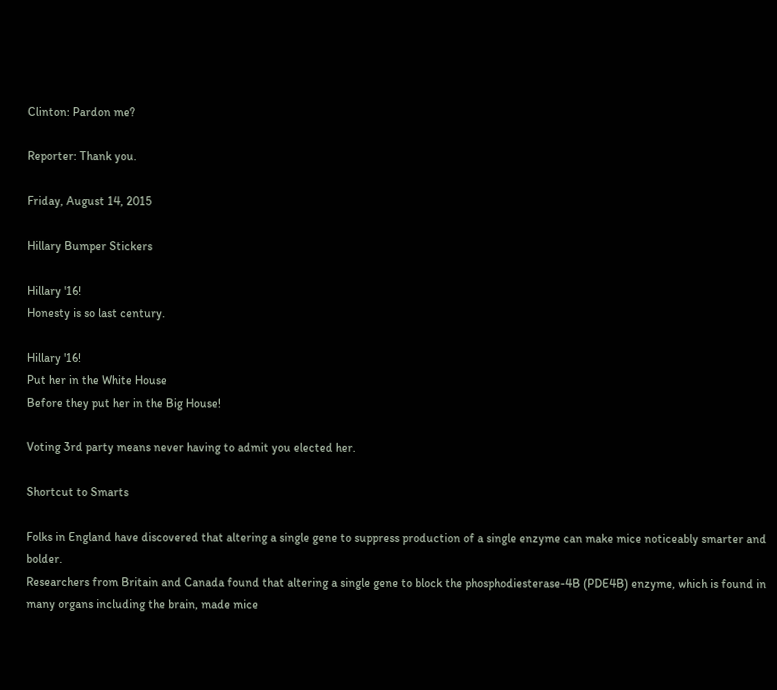Clinton: Pardon me?

Reporter: Thank you.

Friday, August 14, 2015

Hillary Bumper Stickers

Hillary '16!
Honesty is so last century.

Hillary '16!
Put her in the White House
Before they put her in the Big House!

Voting 3rd party means never having to admit you elected her.

Shortcut to Smarts

Folks in England have discovered that altering a single gene to suppress production of a single enzyme can make mice noticeably smarter and bolder.
Researchers from Britain and Canada found that altering a single gene to block the phosphodiesterase-4B (PDE4B) enzyme, which is found in many organs including the brain, made mice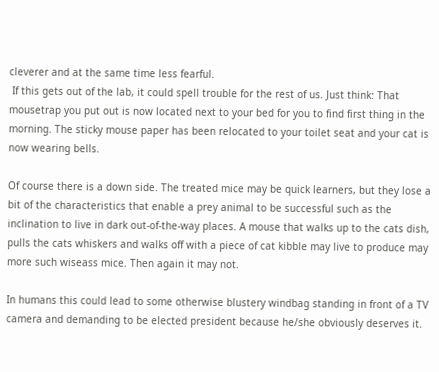cleverer and at the same time less fearful.
 If this gets out of the lab, it could spell trouble for the rest of us. Just think: That mousetrap you put out is now located next to your bed for you to find first thing in the morning. The sticky mouse paper has been relocated to your toilet seat and your cat is now wearing bells.

Of course there is a down side. The treated mice may be quick learners, but they lose a bit of the characteristics that enable a prey animal to be successful such as the inclination to live in dark out-of-the-way places. A mouse that walks up to the cats dish, pulls the cats whiskers and walks off with a piece of cat kibble may live to produce may more such wiseass mice. Then again it may not.

In humans this could lead to some otherwise blustery windbag standing in front of a TV camera and demanding to be elected president because he/she obviously deserves it.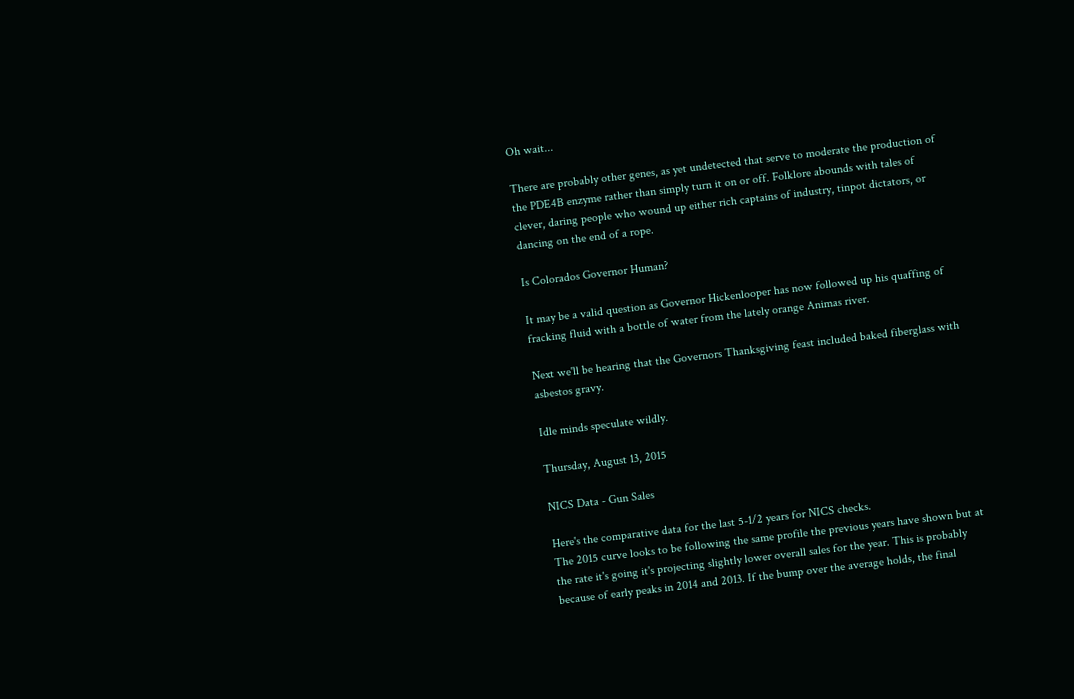Oh wait...

There are probably other genes, as yet undetected that serve to moderate the production of the PDE4B enzyme rather than simply turn it on or off. Folklore abounds with tales of clever, daring people who wound up either rich captains of industry, tinpot dictators, or dancing on the end of a rope.

Is Colorados Governor Human?

It may be a valid question as Governor Hickenlooper has now followed up his quaffing of fracking fluid with a bottle of water from the lately orange Animas river.

Next we'll be hearing that the Governors Thanksgiving feast included baked fiberglass with asbestos gravy.

Idle minds speculate wildly.

Thursday, August 13, 2015

NICS Data - Gun Sales

Here's the comparative data for the last 5-1/2 years for NICS checks.
The 2015 curve looks to be following the same profile the previous years have shown but at the rate it's going it's projecting slightly lower overall sales for the year. This is probably because of early peaks in 2014 and 2013. If the bump over the average holds, the final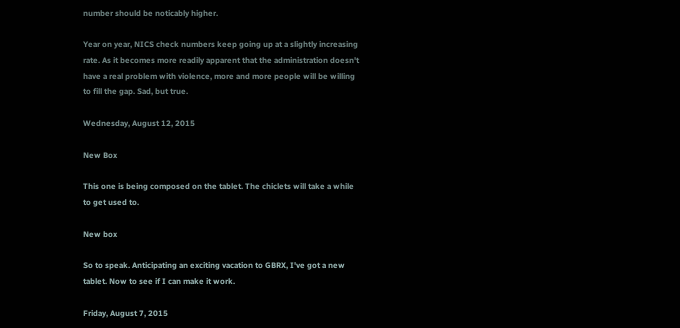number should be noticably higher.

Year on year, NICS check numbers keep going up at a slightly increasing rate. As it becomes more readily apparent that the administration doesn't have a real problem with violence, more and more people will be willing to fill the gap. Sad, but true.

Wednesday, August 12, 2015

New Box

This one is being composed on the tablet. The chiclets will take a while to get used to.

New box

So to speak. Anticipating an exciting vacation to GBRX, I've got a new tablet. Now to see if I can make it work.

Friday, August 7, 2015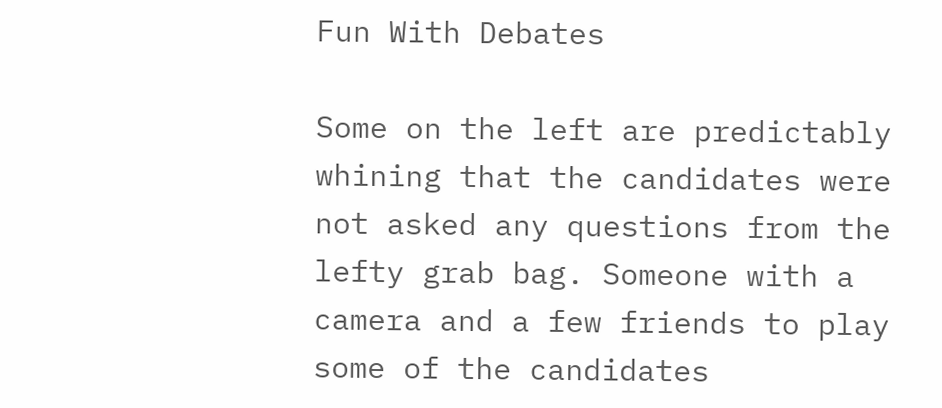Fun With Debates

Some on the left are predictably whining that the candidates were not asked any questions from the lefty grab bag. Someone with a camera and a few friends to play some of the candidates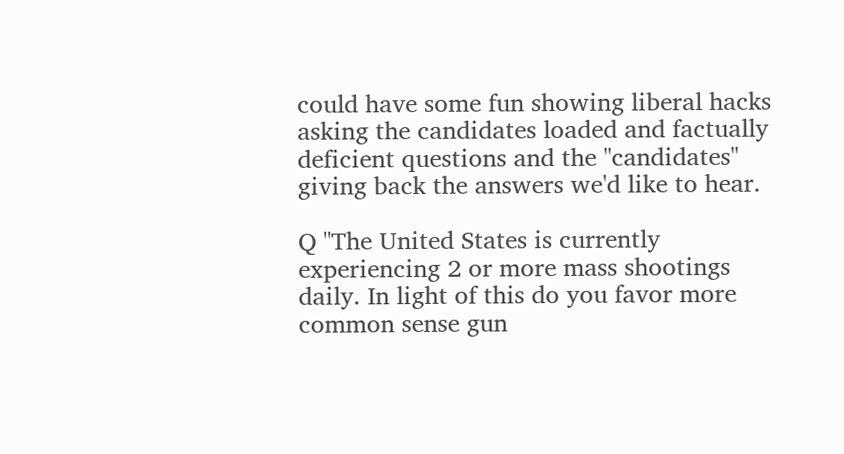could have some fun showing liberal hacks asking the candidates loaded and factually deficient questions and the "candidates" giving back the answers we'd like to hear.

Q "The United States is currently experiencing 2 or more mass shootings daily. In light of this do you favor more common sense gun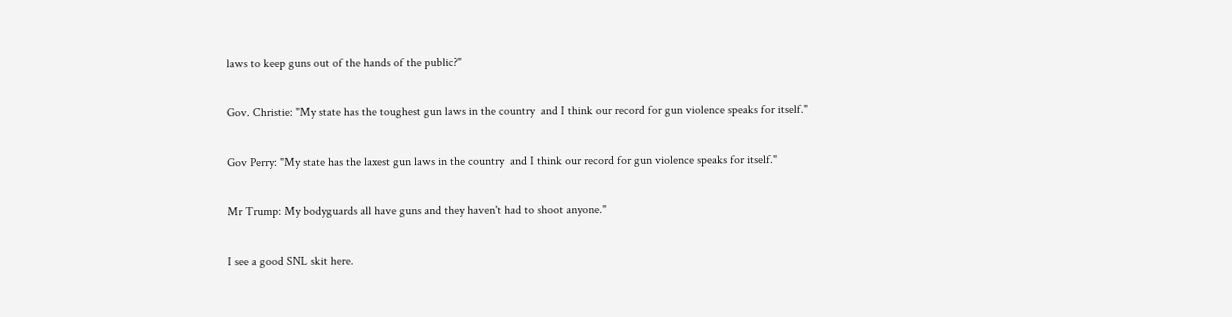laws to keep guns out of the hands of the public?"

Gov. Christie: "My state has the toughest gun laws in the country  and I think our record for gun violence speaks for itself."

Gov Perry: "My state has the laxest gun laws in the country  and I think our record for gun violence speaks for itself."

Mr Trump: My bodyguards all have guns and they haven't had to shoot anyone."

I see a good SNL skit here.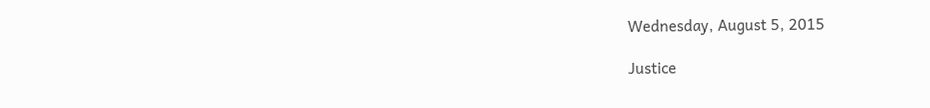Wednesday, August 5, 2015

Justice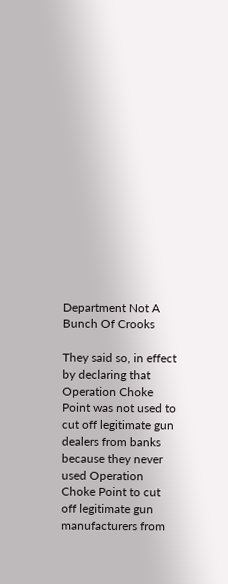Department Not A Bunch Of Crooks

They said so, in effect by declaring that Operation Choke Point was not used to cut off legitimate gun dealers from banks because they never used Operation Choke Point to cut off legitimate gun manufacturers from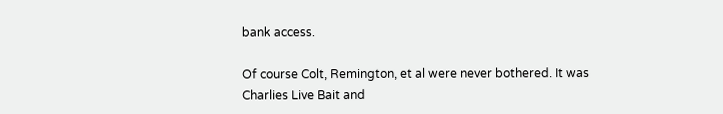bank access.

Of course Colt, Remington, et al were never bothered. It was Charlies Live Bait and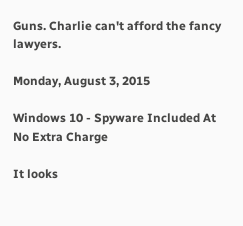Guns. Charlie can't afford the fancy lawyers.

Monday, August 3, 2015

Windows 10 - Spyware Included At No Extra Charge

It looks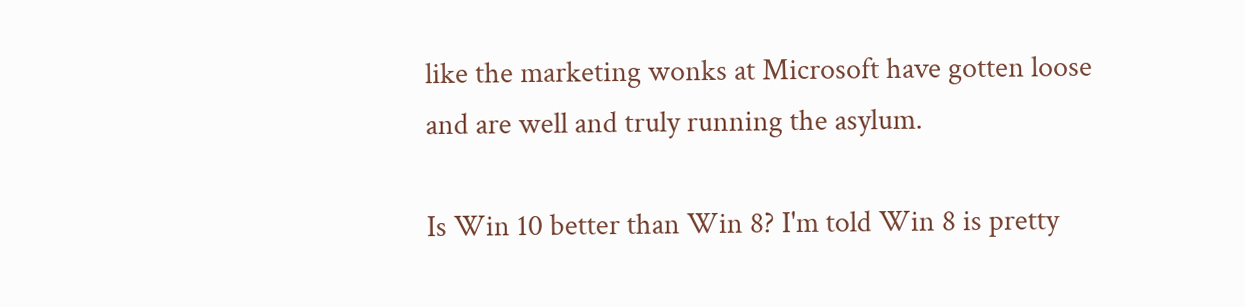like the marketing wonks at Microsoft have gotten loose and are well and truly running the asylum.

Is Win 10 better than Win 8? I'm told Win 8 is pretty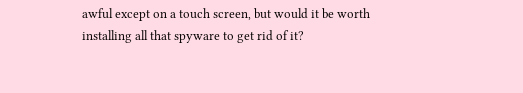awful except on a touch screen, but would it be worth installing all that spyware to get rid of it?